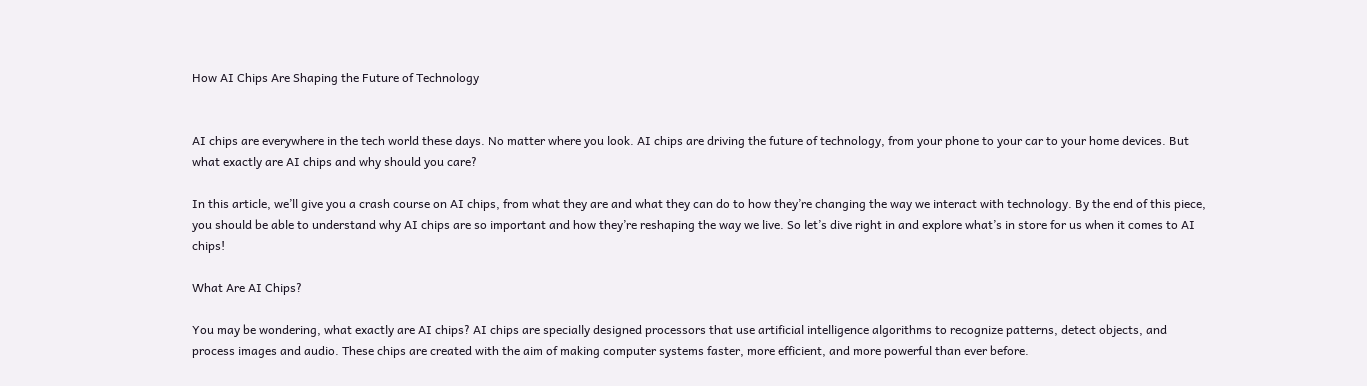How AI Chips Are Shaping the Future of Technology


AI chips are everywhere in the tech world these days. No matter where you look. AI chips are driving the future of technology, from your phone to your car to your home devices. But what exactly are AI chips and why should you care?

In this article, we’ll give you a crash course on AI chips, from what they are and what they can do to how they’re changing the way we interact with technology. By the end of this piece, you should be able to understand why AI chips are so important and how they’re reshaping the way we live. So let’s dive right in and explore what’s in store for us when it comes to AI chips!

What Are AI Chips?

You may be wondering, what exactly are AI chips? AI chips are specially designed processors that use artificial intelligence algorithms to recognize patterns, detect objects, and process images and audio. These chips are created with the aim of making computer systems faster, more efficient, and more powerful than ever before.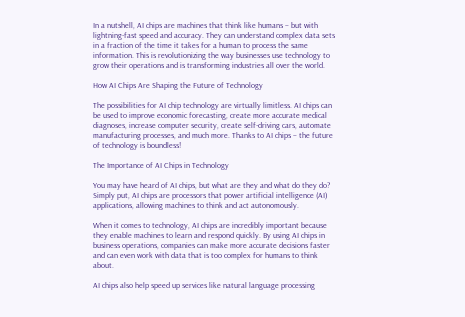In a nutshell, AI chips are machines that think like humans – but with lightning-fast speed and accuracy. They can understand complex data sets in a fraction of the time it takes for a human to process the same information. This is revolutionizing the way businesses use technology to grow their operations and is transforming industries all over the world.

How AI Chips Are Shaping the Future of Technology

The possibilities for AI chip technology are virtually limitless. AI chips can be used to improve economic forecasting, create more accurate medical diagnoses, increase computer security, create self-driving cars, automate manufacturing processes, and much more. Thanks to AI chips – the future of technology is boundless!

The Importance of AI Chips in Technology

You may have heard of AI chips, but what are they and what do they do? Simply put, AI chips are processors that power artificial intelligence (AI) applications, allowing machines to think and act autonomously.

When it comes to technology, AI chips are incredibly important because they enable machines to learn and respond quickly. By using AI chips in business operations, companies can make more accurate decisions faster and can even work with data that is too complex for humans to think about.

AI chips also help speed up services like natural language processing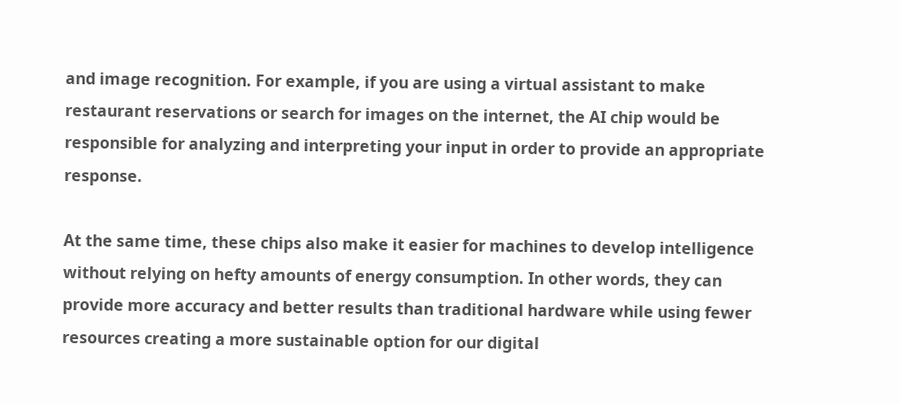and image recognition. For example, if you are using a virtual assistant to make restaurant reservations or search for images on the internet, the AI chip would be responsible for analyzing and interpreting your input in order to provide an appropriate response.

At the same time, these chips also make it easier for machines to develop intelligence without relying on hefty amounts of energy consumption. In other words, they can provide more accuracy and better results than traditional hardware while using fewer resources creating a more sustainable option for our digital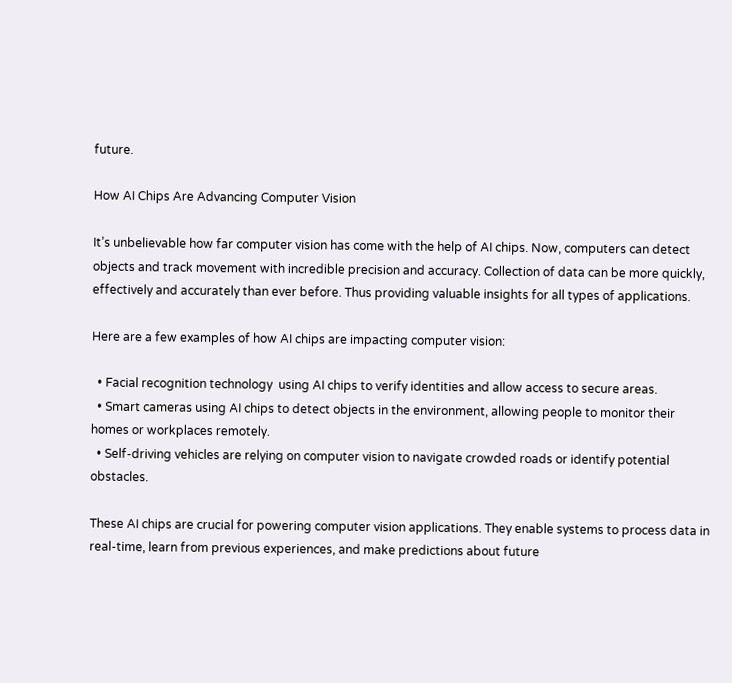future.

How AI Chips Are Advancing Computer Vision

It’s unbelievable how far computer vision has come with the help of AI chips. Now, computers can detect objects and track movement with incredible precision and accuracy. Collection of data can be more quickly, effectively and accurately than ever before. Thus providing valuable insights for all types of applications.

Here are a few examples of how AI chips are impacting computer vision:

  • Facial recognition technology  using AI chips to verify identities and allow access to secure areas.
  • Smart cameras using AI chips to detect objects in the environment, allowing people to monitor their homes or workplaces remotely.
  • Self-driving vehicles are relying on computer vision to navigate crowded roads or identify potential obstacles.

These AI chips are crucial for powering computer vision applications. They enable systems to process data in real-time, learn from previous experiences, and make predictions about future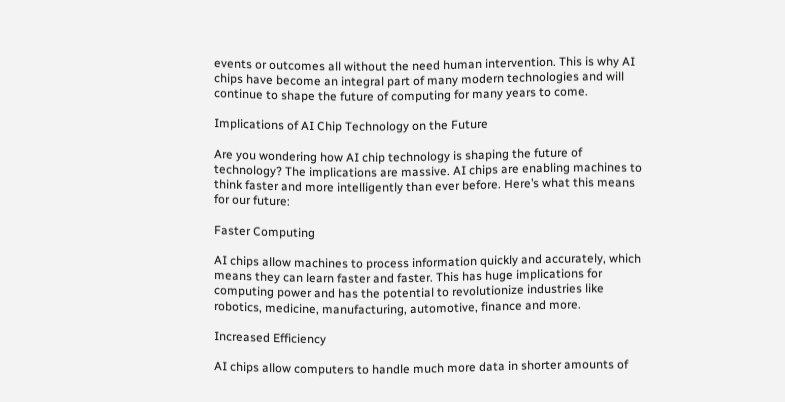events or outcomes all without the need human intervention. This is why AI chips have become an integral part of many modern technologies and will continue to shape the future of computing for many years to come.

Implications of AI Chip Technology on the Future

Are you wondering how AI chip technology is shaping the future of technology? The implications are massive. AI chips are enabling machines to think faster and more intelligently than ever before. Here’s what this means for our future:

Faster Computing

AI chips allow machines to process information quickly and accurately, which means they can learn faster and faster. This has huge implications for computing power and has the potential to revolutionize industries like robotics, medicine, manufacturing, automotive, finance and more.

Increased Efficiency

AI chips allow computers to handle much more data in shorter amounts of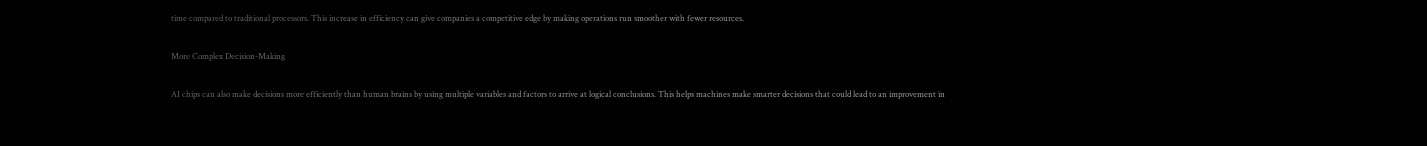time compared to traditional processors. This increase in efficiency can give companies a competitive edge by making operations run smoother with fewer resources.

More Complex Decision-Making

AI chips can also make decisions more efficiently than human brains by using multiple variables and factors to arrive at logical conclusions. This helps machines make smarter decisions that could lead to an improvement in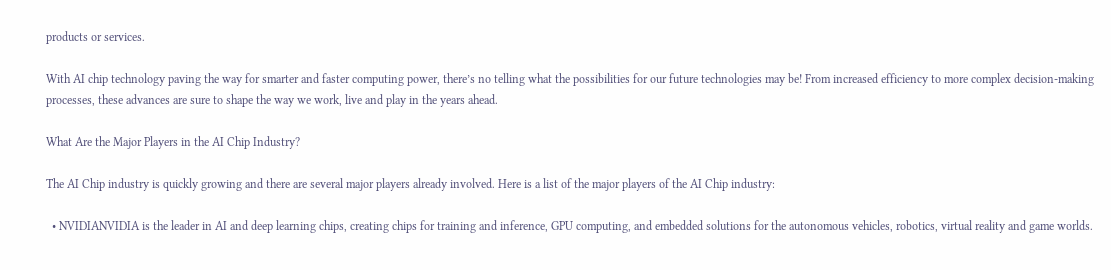products or services.

With AI chip technology paving the way for smarter and faster computing power, there’s no telling what the possibilities for our future technologies may be! From increased efficiency to more complex decision-making processes, these advances are sure to shape the way we work, live and play in the years ahead.

What Are the Major Players in the AI Chip Industry?

The AI Chip industry is quickly growing and there are several major players already involved. Here is a list of the major players of the AI Chip industry:

  • NVIDIANVIDIA is the leader in AI and deep learning chips, creating chips for training and inference, GPU computing, and embedded solutions for the autonomous vehicles, robotics, virtual reality and game worlds.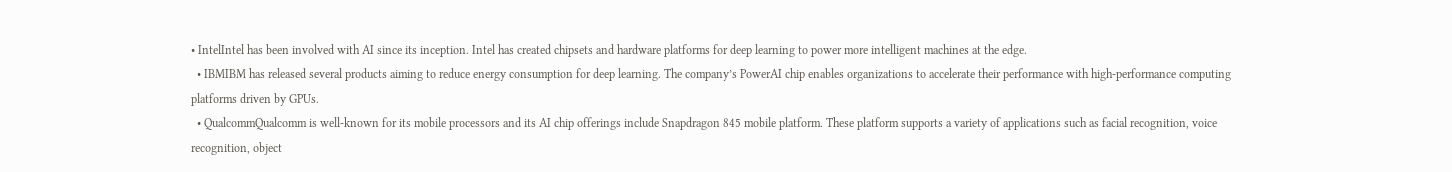• IntelIntel has been involved with AI since its inception. Intel has created chipsets and hardware platforms for deep learning to power more intelligent machines at the edge.
  • IBMIBM has released several products aiming to reduce energy consumption for deep learning. The company’s PowerAI chip enables organizations to accelerate their performance with high-performance computing platforms driven by GPUs.
  • QualcommQualcomm is well-known for its mobile processors and its AI chip offerings include Snapdragon 845 mobile platform. These platform supports a variety of applications such as facial recognition, voice recognition, object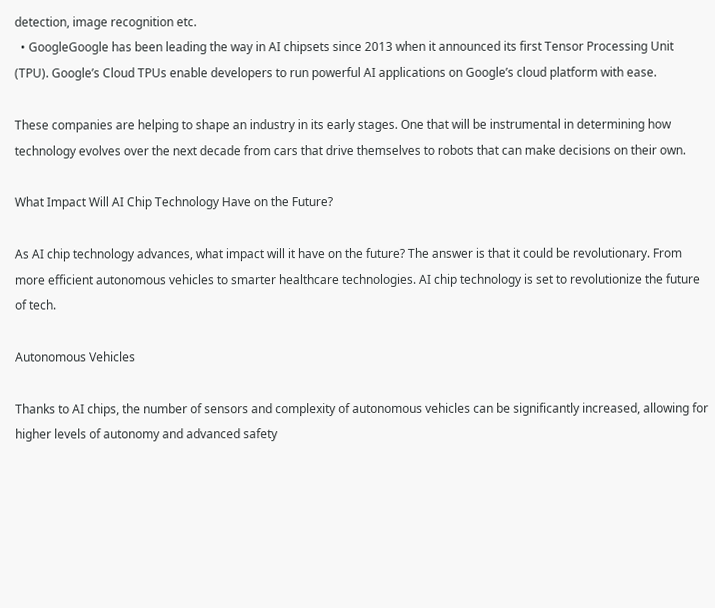detection, image recognition etc.
  • GoogleGoogle has been leading the way in AI chipsets since 2013 when it announced its first Tensor Processing Unit (TPU). Google’s Cloud TPUs enable developers to run powerful AI applications on Google’s cloud platform with ease.

These companies are helping to shape an industry in its early stages. One that will be instrumental in determining how technology evolves over the next decade from cars that drive themselves to robots that can make decisions on their own.

What Impact Will AI Chip Technology Have on the Future?

As AI chip technology advances, what impact will it have on the future? The answer is that it could be revolutionary. From more efficient autonomous vehicles to smarter healthcare technologies. AI chip technology is set to revolutionize the future of tech.

Autonomous Vehicles

Thanks to AI chips, the number of sensors and complexity of autonomous vehicles can be significantly increased, allowing for higher levels of autonomy and advanced safety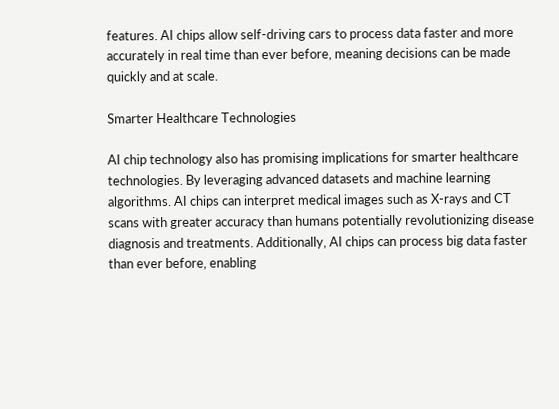features. AI chips allow self-driving cars to process data faster and more accurately in real time than ever before, meaning decisions can be made quickly and at scale.

Smarter Healthcare Technologies

AI chip technology also has promising implications for smarter healthcare technologies. By leveraging advanced datasets and machine learning algorithms. AI chips can interpret medical images such as X-rays and CT scans with greater accuracy than humans potentially revolutionizing disease diagnosis and treatments. Additionally, AI chips can process big data faster than ever before, enabling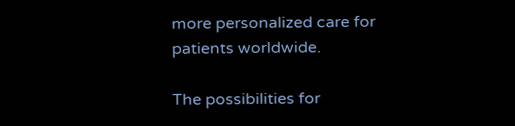more personalized care for patients worldwide.

The possibilities for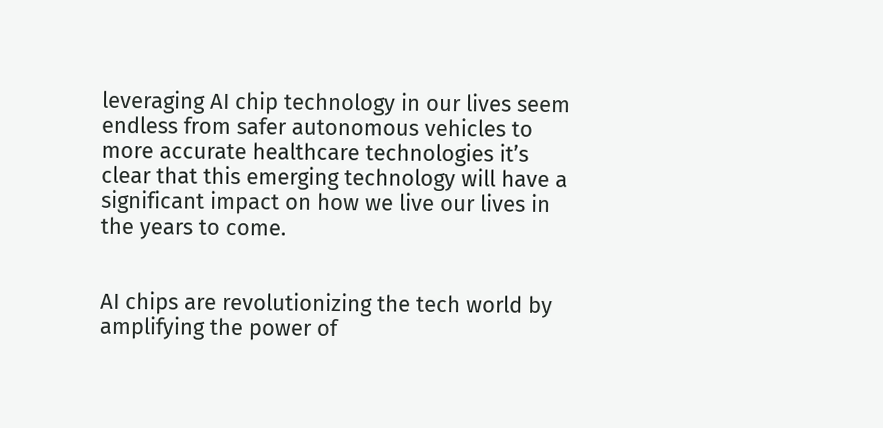leveraging AI chip technology in our lives seem endless from safer autonomous vehicles to more accurate healthcare technologies it’s clear that this emerging technology will have a significant impact on how we live our lives in the years to come.


AI chips are revolutionizing the tech world by amplifying the power of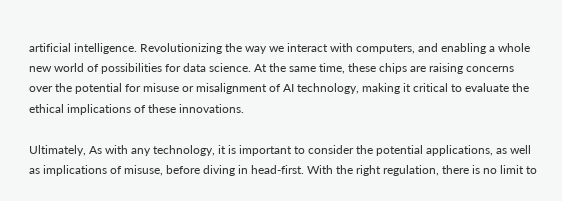artificial intelligence. Revolutionizing the way we interact with computers, and enabling a whole new world of possibilities for data science. At the same time, these chips are raising concerns over the potential for misuse or misalignment of AI technology, making it critical to evaluate the ethical implications of these innovations.

Ultimately, As with any technology, it is important to consider the potential applications, as well as implications of misuse, before diving in head-first. With the right regulation, there is no limit to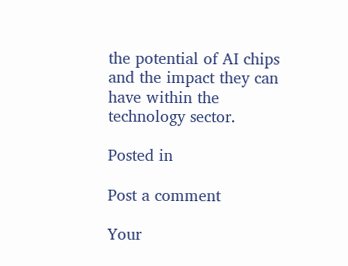the potential of AI chips and the impact they can have within the technology sector.

Posted in

Post a comment

Your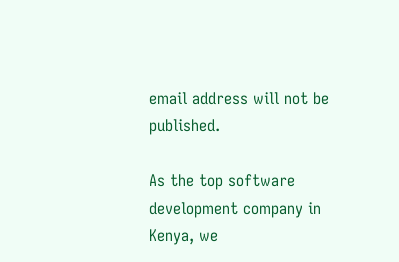email address will not be published.

As the top software development company in Kenya, we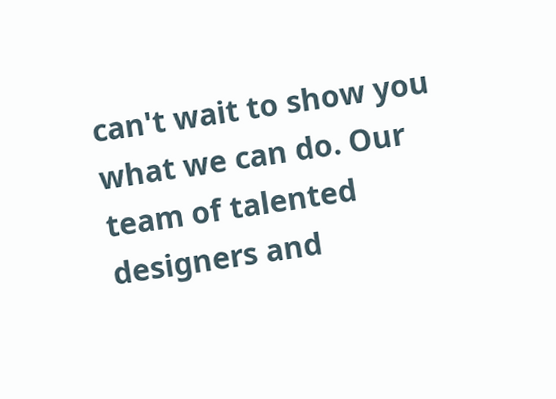can't wait to show you what we can do. Our team of talented designers and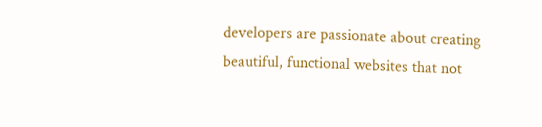developers are passionate about creating beautiful, functional websites that not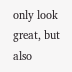only look great, but also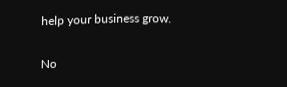help your business grow.

No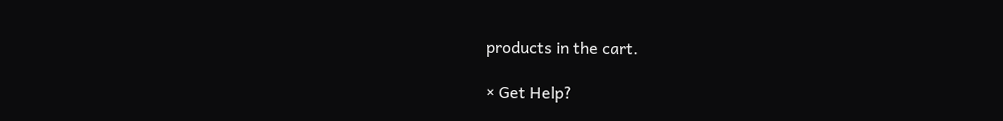products in the cart.

× Get Help?